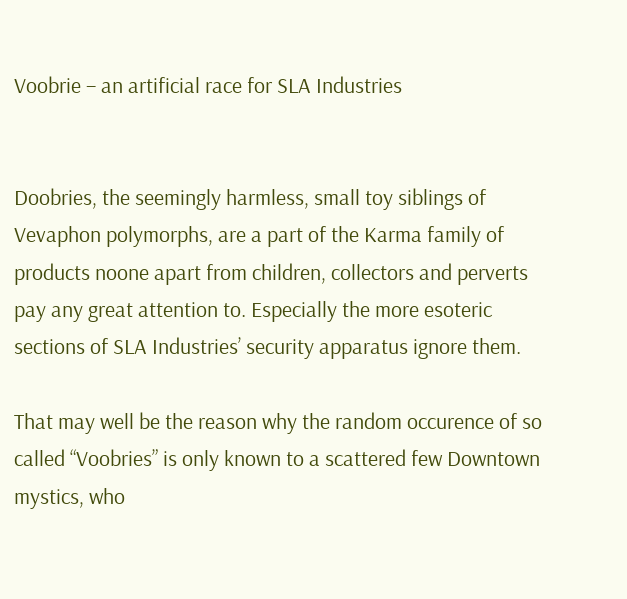Voobrie – an artificial race for SLA Industries


Doobries, the seemingly harmless, small toy siblings of Vevaphon polymorphs, are a part of the Karma family of products noone apart from children, collectors and perverts pay any great attention to. Especially the more esoteric sections of SLA Industries’ security apparatus ignore them.

That may well be the reason why the random occurence of so called “Voobries” is only known to a scattered few Downtown mystics, who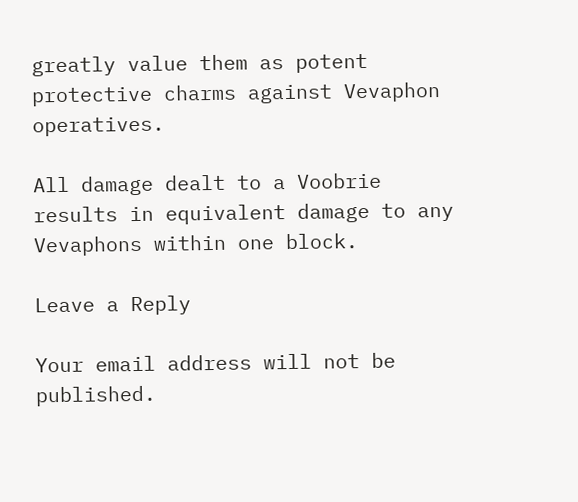greatly value them as potent protective charms against Vevaphon operatives.

All damage dealt to a Voobrie results in equivalent damage to any Vevaphons within one block.

Leave a Reply

Your email address will not be published.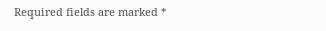Required fields are marked *